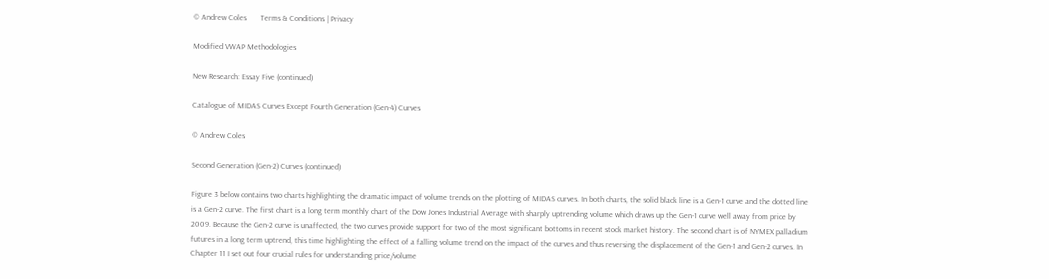© Andrew Coles       Terms & Conditions | Privacy

Modified VWAP Methodologies

New Research: Essay Five (continued)

Catalogue of MIDAS Curves Except Fourth Generation (Gen-4) Curves

© Andrew Coles

Second Generation (Gen-2) Curves (continued)

Figure 3 below contains two charts highlighting the dramatic impact of volume trends on the plotting of MIDAS curves. In both charts, the solid black line is a Gen-1 curve and the dotted line is a Gen-2 curve. The first chart is a long term monthly chart of the Dow Jones Industrial Average with sharply uptrending volume which draws up the Gen-1 curve well away from price by 2009. Because the Gen-2 curve is unaffected, the two curves provide support for two of the most significant bottoms in recent stock market history. The second chart is of NYMEX palladium futures in a long term uptrend, this time highlighting the effect of a falling volume trend on the impact of the curves and thus reversing the displacement of the Gen-1 and Gen-2 curves. In Chapter 11 I set out four crucial rules for understanding price/volume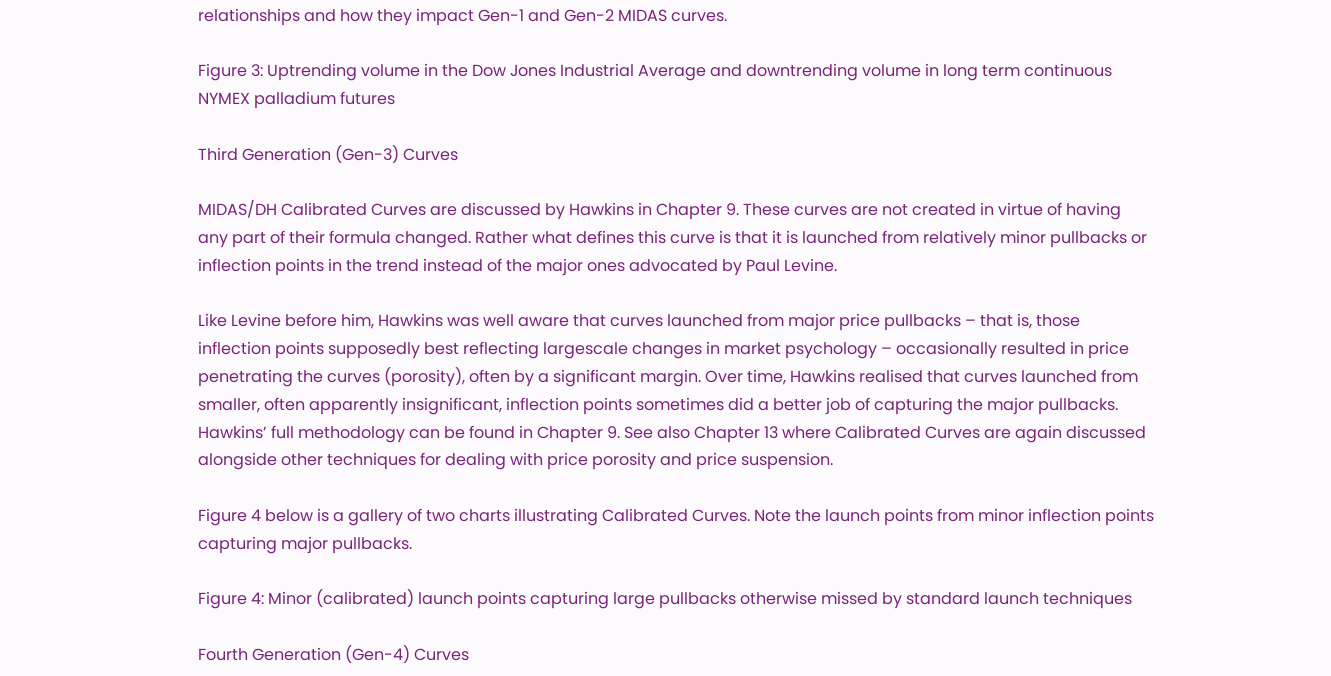relationships and how they impact Gen-1 and Gen-2 MIDAS curves.

Figure 3: Uptrending volume in the Dow Jones Industrial Average and downtrending volume in long term continuous NYMEX palladium futures

Third Generation (Gen-3) Curves

MIDAS/DH Calibrated Curves are discussed by Hawkins in Chapter 9. These curves are not created in virtue of having any part of their formula changed. Rather what defines this curve is that it is launched from relatively minor pullbacks or inflection points in the trend instead of the major ones advocated by Paul Levine.

Like Levine before him, Hawkins was well aware that curves launched from major price pullbacks – that is, those inflection points supposedly best reflecting largescale changes in market psychology – occasionally resulted in price penetrating the curves (porosity), often by a significant margin. Over time, Hawkins realised that curves launched from smaller, often apparently insignificant, inflection points sometimes did a better job of capturing the major pullbacks. Hawkins’ full methodology can be found in Chapter 9. See also Chapter 13 where Calibrated Curves are again discussed alongside other techniques for dealing with price porosity and price suspension.

Figure 4 below is a gallery of two charts illustrating Calibrated Curves. Note the launch points from minor inflection points capturing major pullbacks.

Figure 4: Minor (calibrated) launch points capturing large pullbacks otherwise missed by standard launch techniques

Fourth Generation (Gen-4) Curves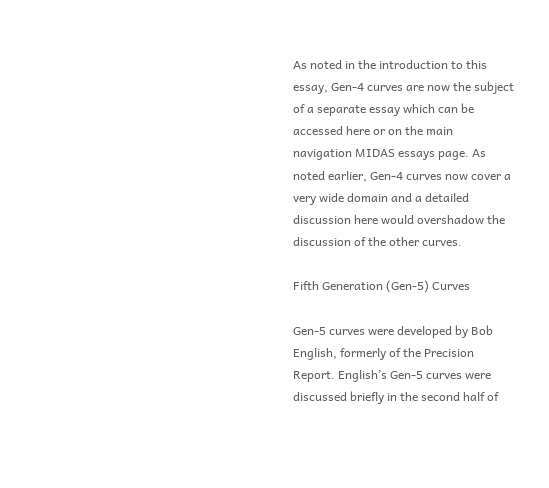As noted in the introduction to this essay, Gen-4 curves are now the subject of a separate essay which can be accessed here or on the main navigation MIDAS essays page. As noted earlier, Gen-4 curves now cover a very wide domain and a detailed discussion here would overshadow the discussion of the other curves.

Fifth Generation (Gen-5) Curves

Gen-5 curves were developed by Bob English, formerly of the Precision Report. English’s Gen-5 curves were discussed briefly in the second half of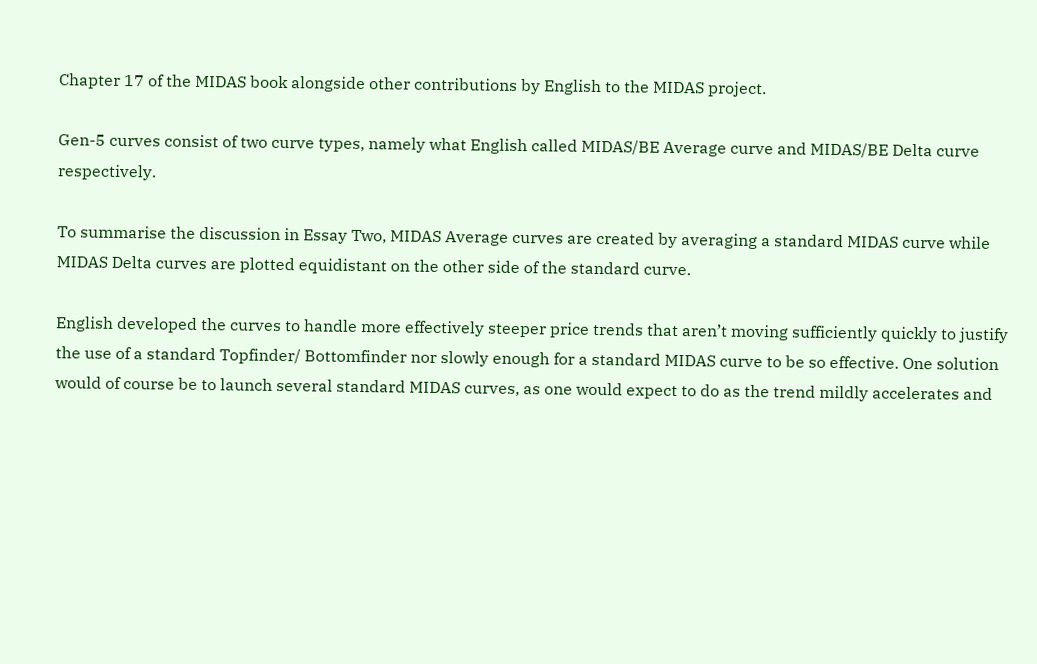Chapter 17 of the MIDAS book alongside other contributions by English to the MIDAS project.

Gen-5 curves consist of two curve types, namely what English called MIDAS/BE Average curve and MIDAS/BE Delta curve respectively.

To summarise the discussion in Essay Two, MIDAS Average curves are created by averaging a standard MIDAS curve while MIDAS Delta curves are plotted equidistant on the other side of the standard curve.

English developed the curves to handle more effectively steeper price trends that aren’t moving sufficiently quickly to justify the use of a standard Topfinder/ Bottomfinder nor slowly enough for a standard MIDAS curve to be so effective. One solution would of course be to launch several standard MIDAS curves, as one would expect to do as the trend mildly accelerates and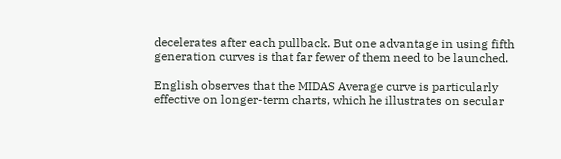decelerates after each pullback. But one advantage in using fifth generation curves is that far fewer of them need to be launched.

English observes that the MIDAS Average curve is particularly effective on longer-term charts, which he illustrates on secular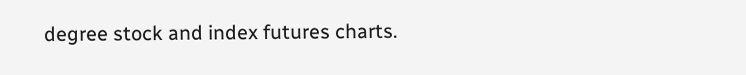degree stock and index futures charts.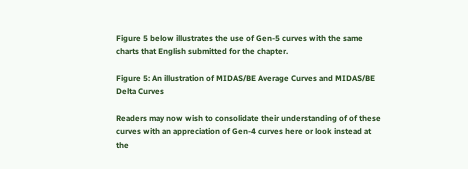Figure 5 below illustrates the use of Gen-5 curves with the same charts that English submitted for the chapter.

Figure 5: An illustration of MIDAS/BE Average Curves and MIDAS/BE Delta Curves

Readers may now wish to consolidate their understanding of of these curves with an appreciation of Gen-4 curves here or look instead at the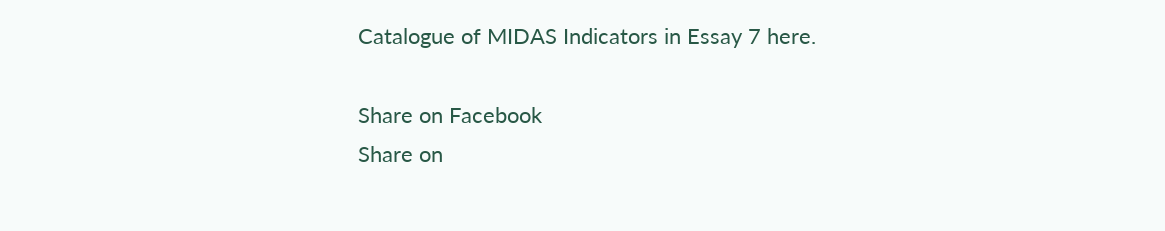Catalogue of MIDAS Indicators in Essay 7 here.

Share on Facebook
Share on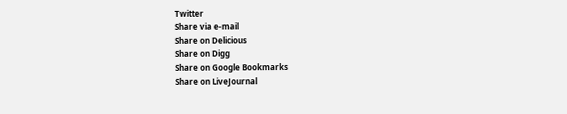Twitter
Share via e-mail
Share on Delicious
Share on Digg
Share on Google Bookmarks
Share on LiveJournal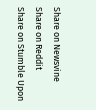Share on Newsvine
Share on Reddit
Share on Stumble Upon